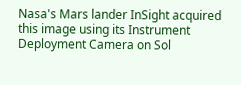Nasa's Mars lander InSight acquired this image using its Instrument Deployment Camera on Sol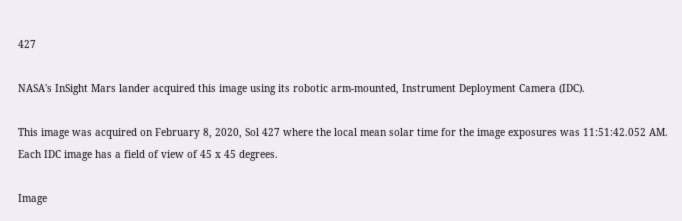427

NASA's InSight Mars lander acquired this image using its robotic arm-mounted, Instrument Deployment Camera (IDC).

This image was acquired on February 8, 2020, Sol 427 where the local mean solar time for the image exposures was 11:51:42.052 AM. Each IDC image has a field of view of 45 x 45 degrees.

Image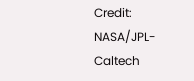Credit: NASA/JPL-Caltech